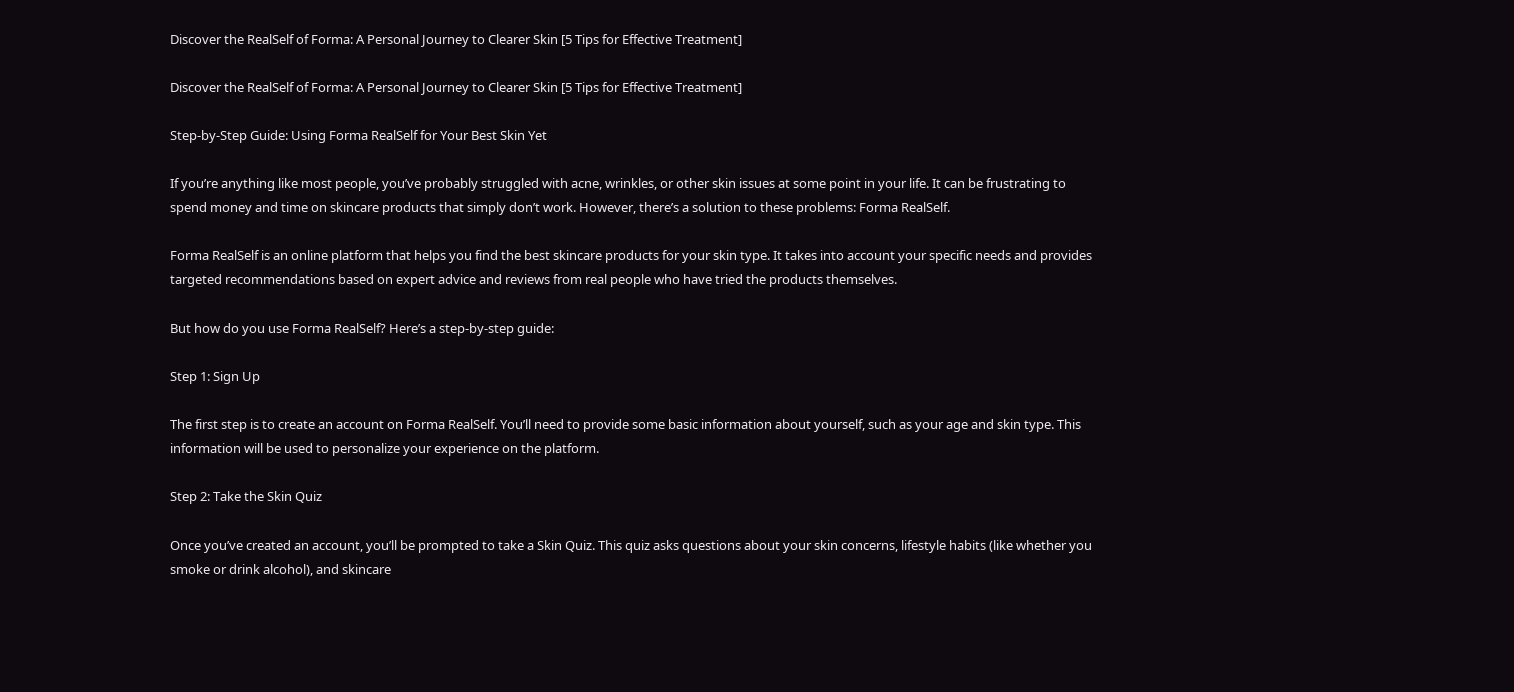Discover the RealSelf of Forma: A Personal Journey to Clearer Skin [5 Tips for Effective Treatment]

Discover the RealSelf of Forma: A Personal Journey to Clearer Skin [5 Tips for Effective Treatment]

Step-by-Step Guide: Using Forma RealSelf for Your Best Skin Yet

If you’re anything like most people, you’ve probably struggled with acne, wrinkles, or other skin issues at some point in your life. It can be frustrating to spend money and time on skincare products that simply don’t work. However, there’s a solution to these problems: Forma RealSelf.

Forma RealSelf is an online platform that helps you find the best skincare products for your skin type. It takes into account your specific needs and provides targeted recommendations based on expert advice and reviews from real people who have tried the products themselves.

But how do you use Forma RealSelf? Here’s a step-by-step guide:

Step 1: Sign Up

The first step is to create an account on Forma RealSelf. You’ll need to provide some basic information about yourself, such as your age and skin type. This information will be used to personalize your experience on the platform.

Step 2: Take the Skin Quiz

Once you’ve created an account, you’ll be prompted to take a Skin Quiz. This quiz asks questions about your skin concerns, lifestyle habits (like whether you smoke or drink alcohol), and skincare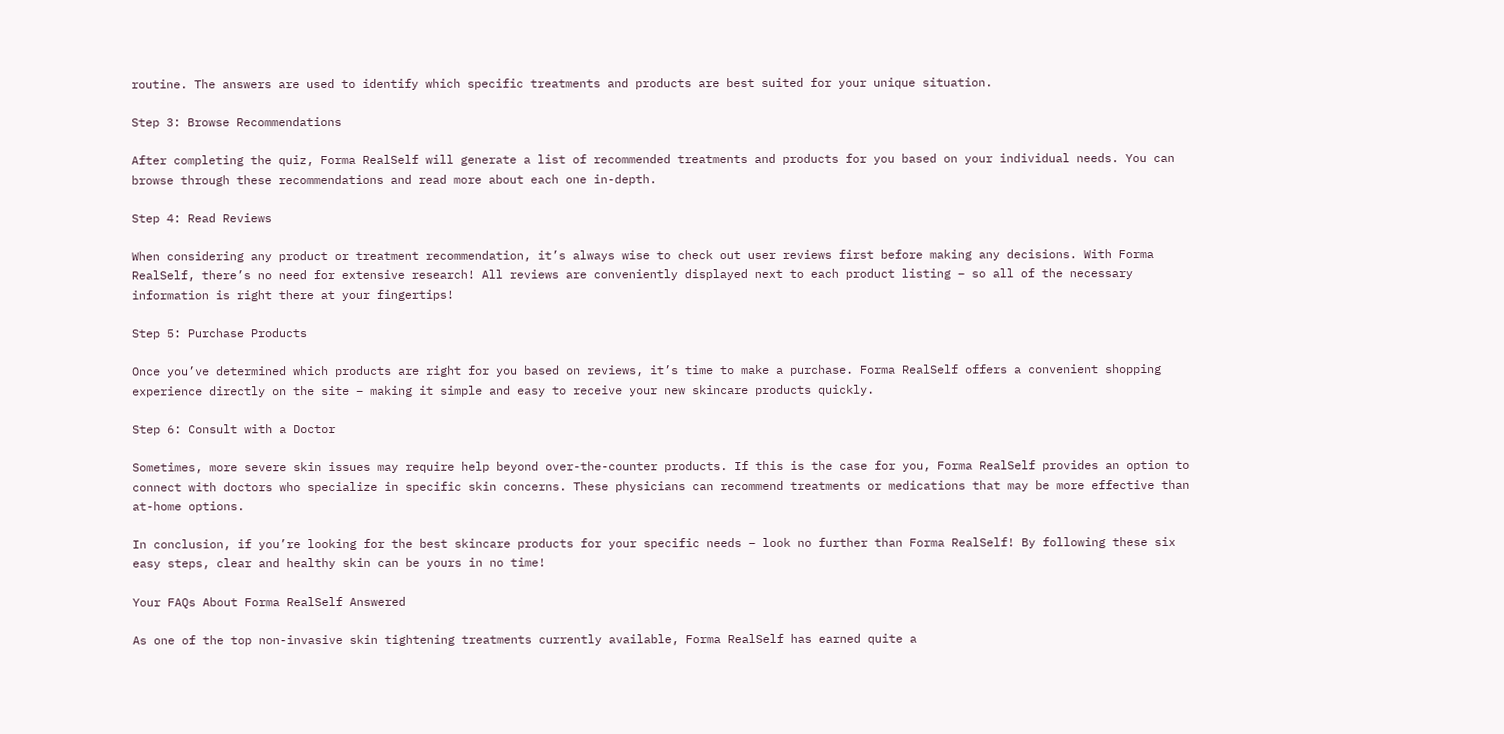routine. The answers are used to identify which specific treatments and products are best suited for your unique situation.

Step 3: Browse Recommendations

After completing the quiz, Forma RealSelf will generate a list of recommended treatments and products for you based on your individual needs. You can browse through these recommendations and read more about each one in-depth.

Step 4: Read Reviews

When considering any product or treatment recommendation, it’s always wise to check out user reviews first before making any decisions. With Forma RealSelf, there’s no need for extensive research! All reviews are conveniently displayed next to each product listing – so all of the necessary information is right there at your fingertips!

Step 5: Purchase Products

Once you’ve determined which products are right for you based on reviews, it’s time to make a purchase. Forma RealSelf offers a convenient shopping experience directly on the site – making it simple and easy to receive your new skincare products quickly.

Step 6: Consult with a Doctor

Sometimes, more severe skin issues may require help beyond over-the-counter products. If this is the case for you, Forma RealSelf provides an option to connect with doctors who specialize in specific skin concerns. These physicians can recommend treatments or medications that may be more effective than at-home options.

In conclusion, if you’re looking for the best skincare products for your specific needs – look no further than Forma RealSelf! By following these six easy steps, clear and healthy skin can be yours in no time!

Your FAQs About Forma RealSelf Answered

As one of the top non-invasive skin tightening treatments currently available, Forma RealSelf has earned quite a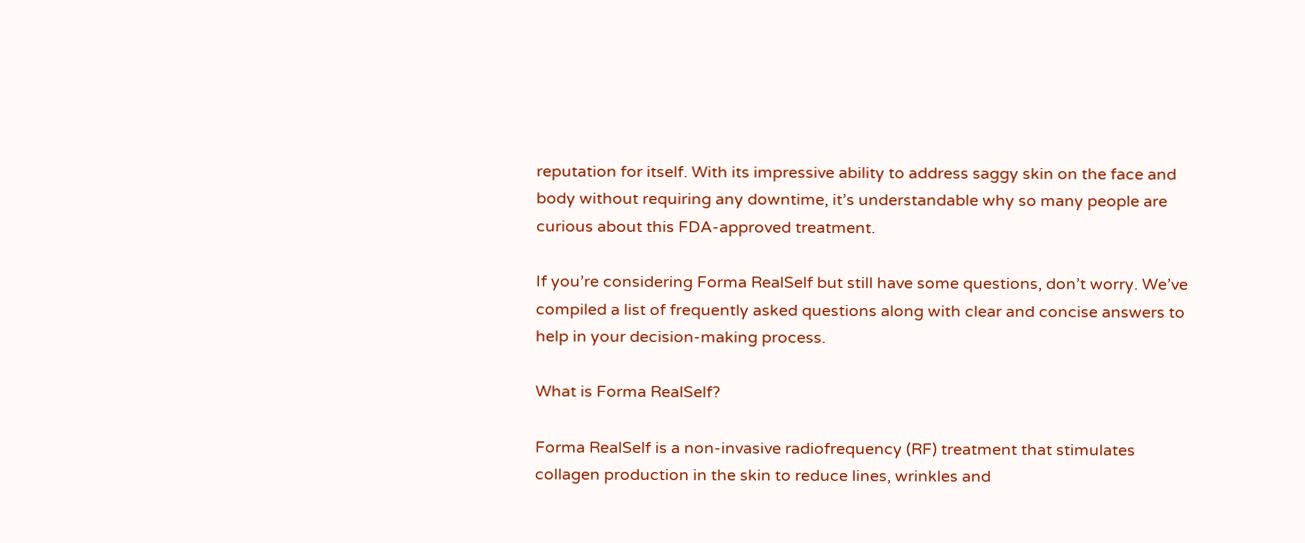reputation for itself. With its impressive ability to address saggy skin on the face and body without requiring any downtime, it’s understandable why so many people are curious about this FDA-approved treatment.

If you’re considering Forma RealSelf but still have some questions, don’t worry. We’ve compiled a list of frequently asked questions along with clear and concise answers to help in your decision-making process.

What is Forma RealSelf?

Forma RealSelf is a non-invasive radiofrequency (RF) treatment that stimulates collagen production in the skin to reduce lines, wrinkles and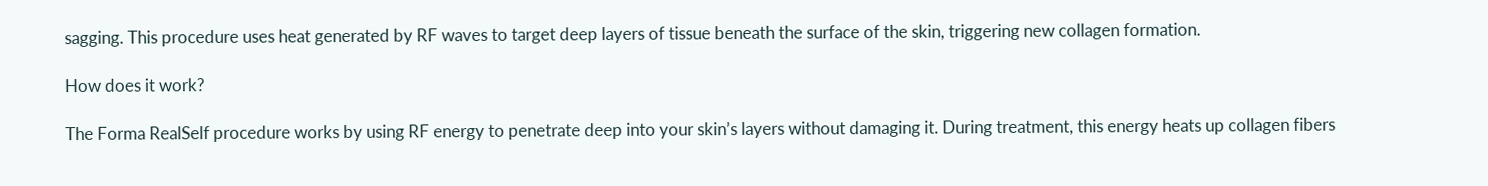sagging. This procedure uses heat generated by RF waves to target deep layers of tissue beneath the surface of the skin, triggering new collagen formation.

How does it work?

The Forma RealSelf procedure works by using RF energy to penetrate deep into your skin’s layers without damaging it. During treatment, this energy heats up collagen fibers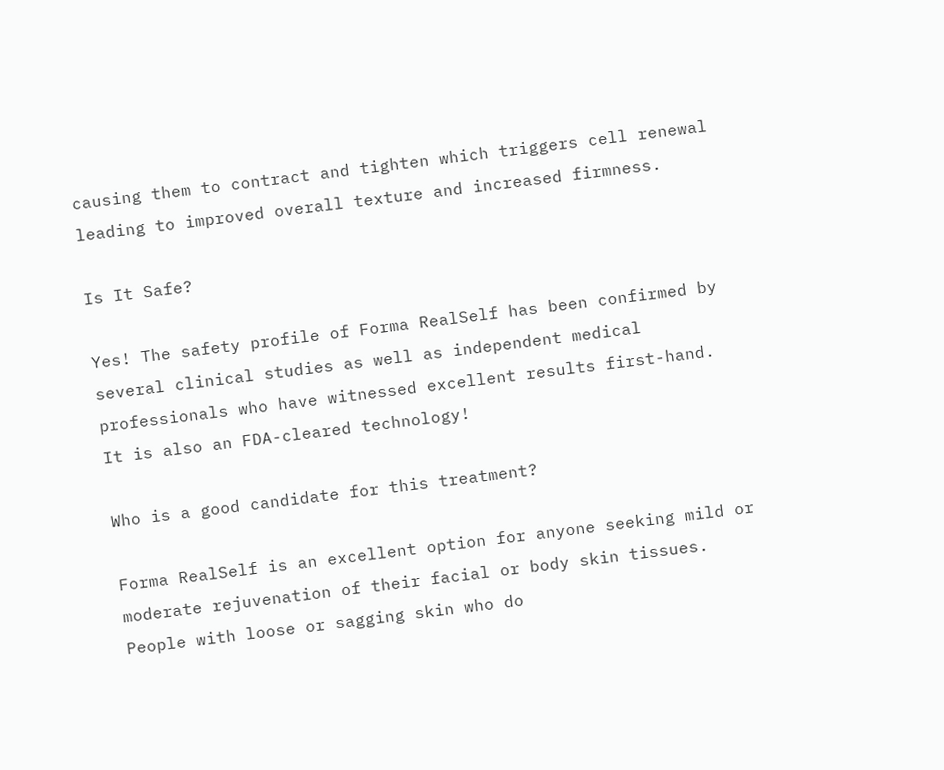causing them to contract and tighten which triggers cell renewal leading to improved overall texture and increased firmness.

Is It Safe?

Yes! The safety profile of Forma RealSelf has been confirmed by several clinical studies as well as independent medical professionals who have witnessed excellent results first-hand. It is also an FDA-cleared technology!

Who is a good candidate for this treatment?

Forma RealSelf is an excellent option for anyone seeking mild or moderate rejuvenation of their facial or body skin tissues. People with loose or sagging skin who do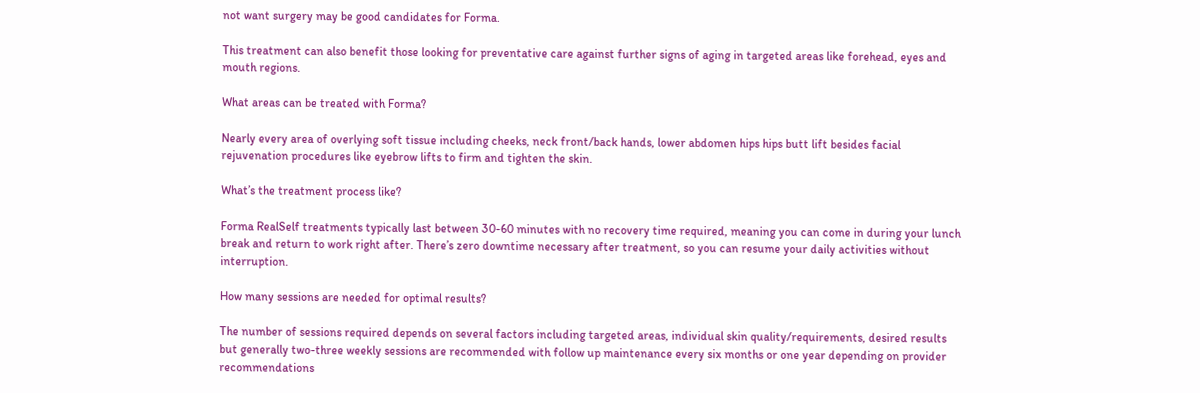not want surgery may be good candidates for Forma.

This treatment can also benefit those looking for preventative care against further signs of aging in targeted areas like forehead, eyes and mouth regions.

What areas can be treated with Forma?

Nearly every area of overlying soft tissue including cheeks, neck front/back hands, lower abdomen hips hips butt lift besides facial rejuvenation procedures like eyebrow lifts to firm and tighten the skin.

What’s the treatment process like?

Forma RealSelf treatments typically last between 30-60 minutes with no recovery time required, meaning you can come in during your lunch break and return to work right after. There’s zero downtime necessary after treatment, so you can resume your daily activities without interruption.

How many sessions are needed for optimal results?

The number of sessions required depends on several factors including targeted areas, individual skin quality/requirements, desired results but generally two-three weekly sessions are recommended with follow up maintenance every six months or one year depending on provider recommendations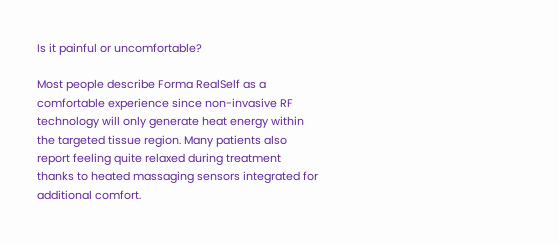Is it painful or uncomfortable?

Most people describe Forma RealSelf as a comfortable experience since non-invasive RF technology will only generate heat energy within the targeted tissue region. Many patients also report feeling quite relaxed during treatment thanks to heated massaging sensors integrated for additional comfort.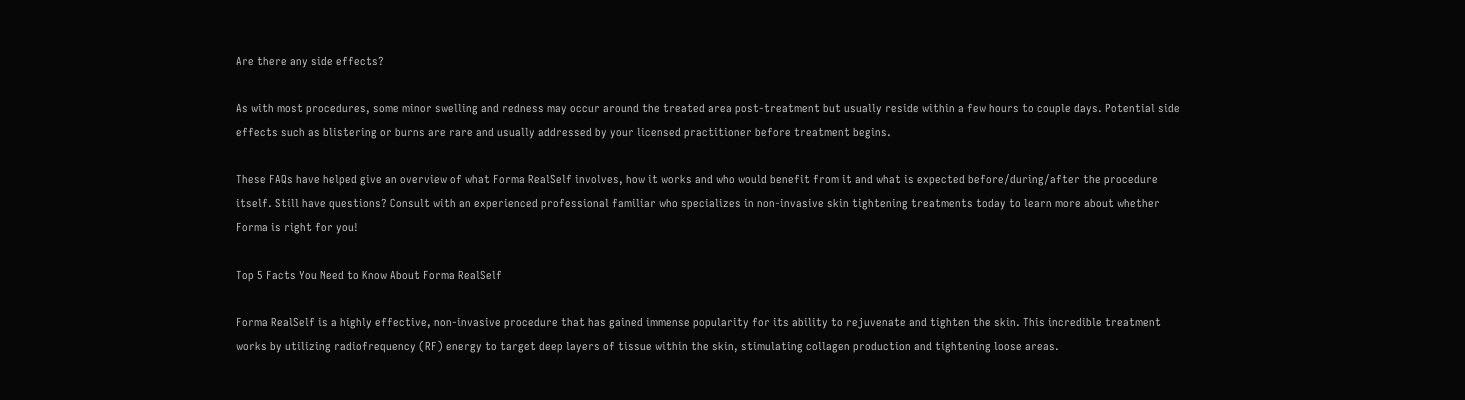Are there any side effects?

As with most procedures, some minor swelling and redness may occur around the treated area post-treatment but usually reside within a few hours to couple days. Potential side effects such as blistering or burns are rare and usually addressed by your licensed practitioner before treatment begins.

These FAQs have helped give an overview of what Forma RealSelf involves, how it works and who would benefit from it and what is expected before/during/after the procedure itself. Still have questions? Consult with an experienced professional familiar who specializes in non-invasive skin tightening treatments today to learn more about whether Forma is right for you!

Top 5 Facts You Need to Know About Forma RealSelf

Forma RealSelf is a highly effective, non-invasive procedure that has gained immense popularity for its ability to rejuvenate and tighten the skin. This incredible treatment works by utilizing radiofrequency (RF) energy to target deep layers of tissue within the skin, stimulating collagen production and tightening loose areas.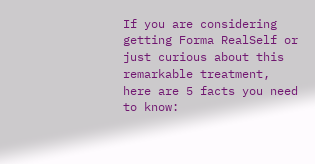If you are considering getting Forma RealSelf or just curious about this remarkable treatment, here are 5 facts you need to know: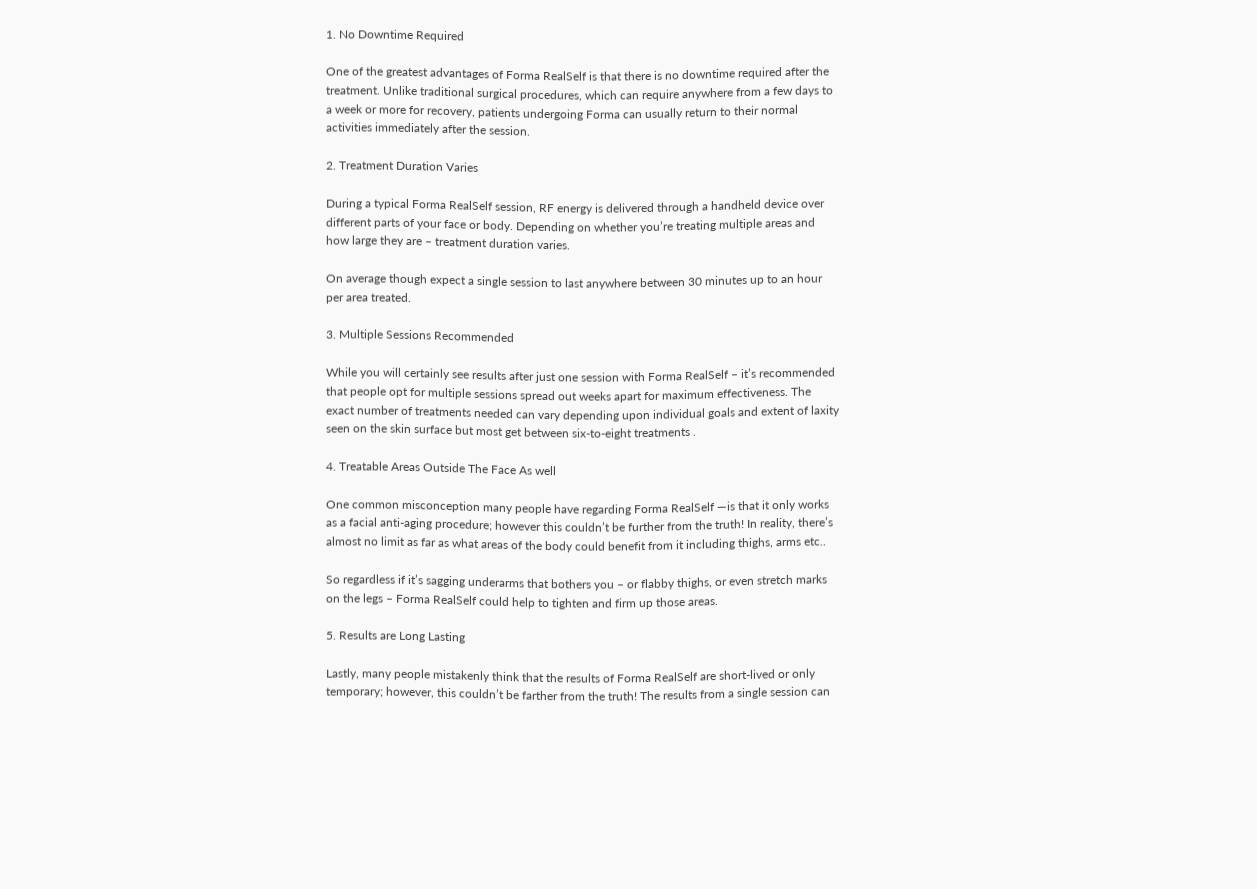1. No Downtime Required

One of the greatest advantages of Forma RealSelf is that there is no downtime required after the treatment. Unlike traditional surgical procedures, which can require anywhere from a few days to a week or more for recovery, patients undergoing Forma can usually return to their normal activities immediately after the session.

2. Treatment Duration Varies

During a typical Forma RealSelf session, RF energy is delivered through a handheld device over different parts of your face or body. Depending on whether you’re treating multiple areas and how large they are – treatment duration varies.

On average though expect a single session to last anywhere between 30 minutes up to an hour per area treated.

3. Multiple Sessions Recommended

While you will certainly see results after just one session with Forma RealSelf – it’s recommended that people opt for multiple sessions spread out weeks apart for maximum effectiveness. The exact number of treatments needed can vary depending upon individual goals and extent of laxity seen on the skin surface but most get between six-to-eight treatments .

4. Treatable Areas Outside The Face As well

One common misconception many people have regarding Forma RealSelf —is that it only works as a facial anti-aging procedure; however this couldn’t be further from the truth! In reality, there’s almost no limit as far as what areas of the body could benefit from it including thighs, arms etc..

So regardless if it’s sagging underarms that bothers you – or flabby thighs, or even stretch marks on the legs – Forma RealSelf could help to tighten and firm up those areas.

5. Results are Long Lasting

Lastly, many people mistakenly think that the results of Forma RealSelf are short-lived or only temporary; however, this couldn’t be farther from the truth! The results from a single session can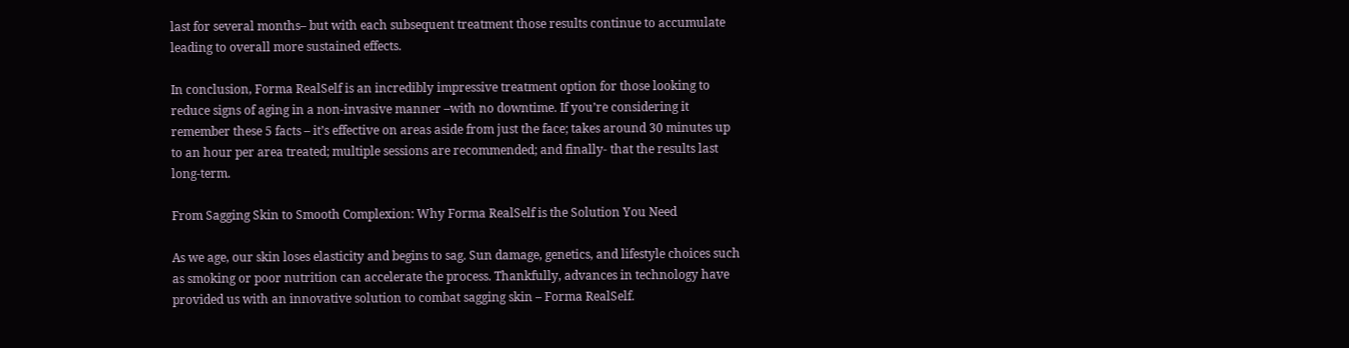last for several months– but with each subsequent treatment those results continue to accumulate leading to overall more sustained effects.

In conclusion, Forma RealSelf is an incredibly impressive treatment option for those looking to reduce signs of aging in a non-invasive manner –with no downtime. If you’re considering it remember these 5 facts – it’s effective on areas aside from just the face; takes around 30 minutes up to an hour per area treated; multiple sessions are recommended; and finally- that the results last long-term.

From Sagging Skin to Smooth Complexion: Why Forma RealSelf is the Solution You Need

As we age, our skin loses elasticity and begins to sag. Sun damage, genetics, and lifestyle choices such as smoking or poor nutrition can accelerate the process. Thankfully, advances in technology have provided us with an innovative solution to combat sagging skin – Forma RealSelf.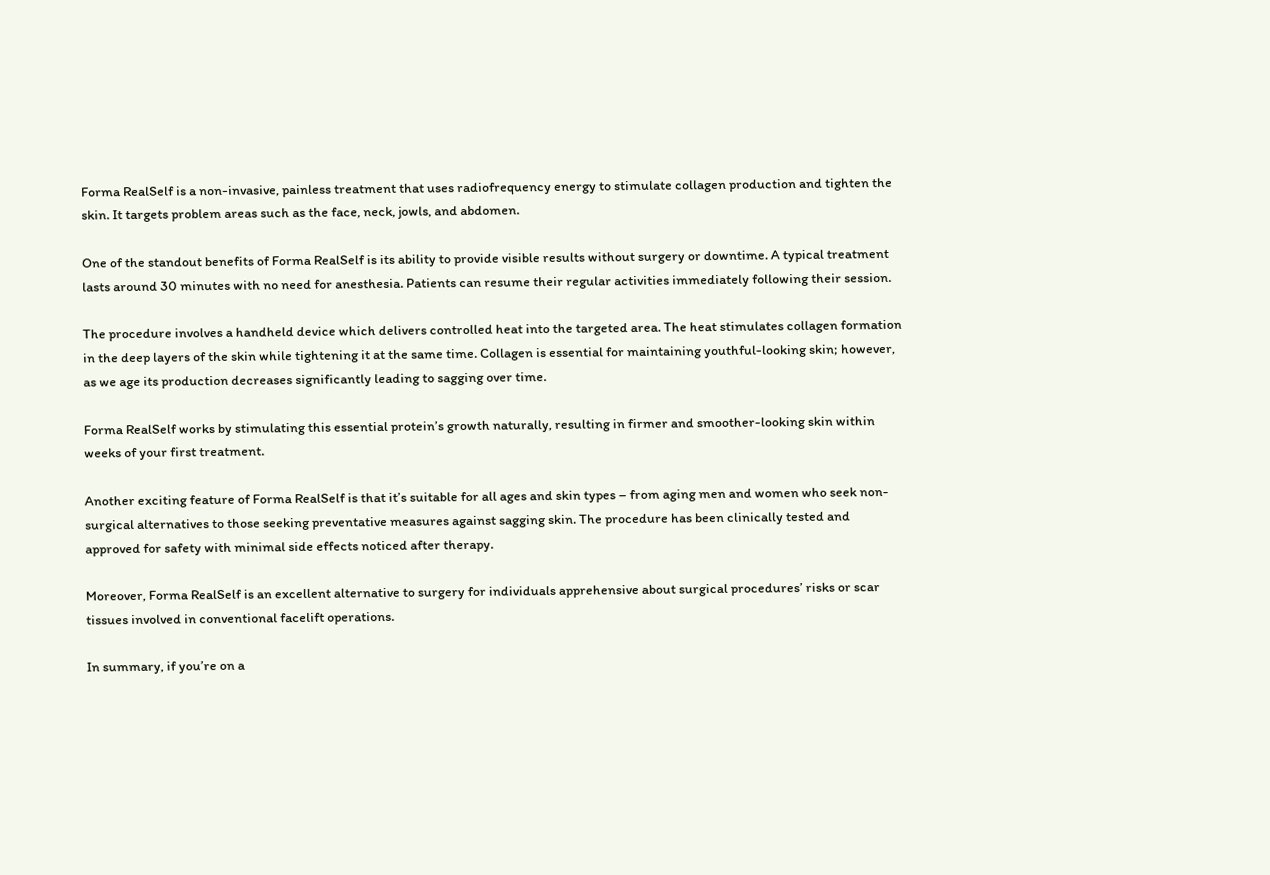Forma RealSelf is a non-invasive, painless treatment that uses radiofrequency energy to stimulate collagen production and tighten the skin. It targets problem areas such as the face, neck, jowls, and abdomen.

One of the standout benefits of Forma RealSelf is its ability to provide visible results without surgery or downtime. A typical treatment lasts around 30 minutes with no need for anesthesia. Patients can resume their regular activities immediately following their session.

The procedure involves a handheld device which delivers controlled heat into the targeted area. The heat stimulates collagen formation in the deep layers of the skin while tightening it at the same time. Collagen is essential for maintaining youthful-looking skin; however, as we age its production decreases significantly leading to sagging over time.

Forma RealSelf works by stimulating this essential protein’s growth naturally, resulting in firmer and smoother-looking skin within weeks of your first treatment.

Another exciting feature of Forma RealSelf is that it’s suitable for all ages and skin types – from aging men and women who seek non-surgical alternatives to those seeking preventative measures against sagging skin. The procedure has been clinically tested and approved for safety with minimal side effects noticed after therapy.

Moreover, Forma RealSelf is an excellent alternative to surgery for individuals apprehensive about surgical procedures’ risks or scar tissues involved in conventional facelift operations.

In summary, if you’re on a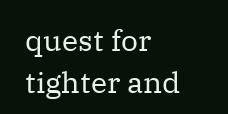quest for tighter and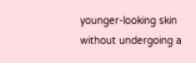younger-looking skin without undergoing a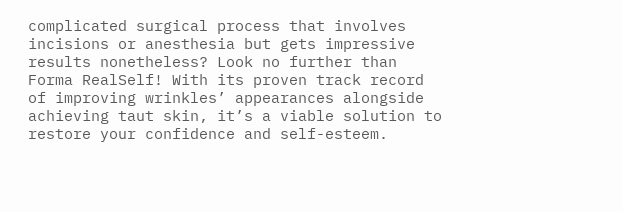complicated surgical process that involves incisions or anesthesia but gets impressive results nonetheless? Look no further than Forma RealSelf! With its proven track record of improving wrinkles’ appearances alongside achieving taut skin, it’s a viable solution to restore your confidence and self-esteem.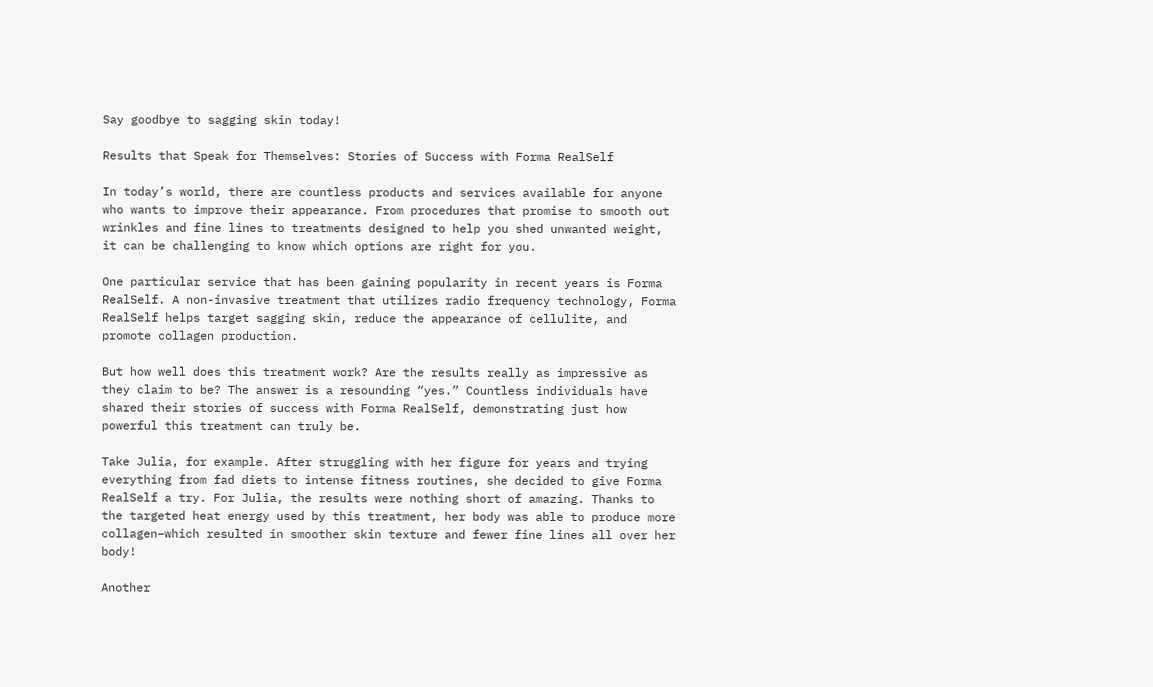Say goodbye to sagging skin today!

Results that Speak for Themselves: Stories of Success with Forma RealSelf

In today’s world, there are countless products and services available for anyone who wants to improve their appearance. From procedures that promise to smooth out wrinkles and fine lines to treatments designed to help you shed unwanted weight, it can be challenging to know which options are right for you.

One particular service that has been gaining popularity in recent years is Forma RealSelf. A non-invasive treatment that utilizes radio frequency technology, Forma RealSelf helps target sagging skin, reduce the appearance of cellulite, and promote collagen production.

But how well does this treatment work? Are the results really as impressive as they claim to be? The answer is a resounding “yes.” Countless individuals have shared their stories of success with Forma RealSelf, demonstrating just how powerful this treatment can truly be.

Take Julia, for example. After struggling with her figure for years and trying everything from fad diets to intense fitness routines, she decided to give Forma RealSelf a try. For Julia, the results were nothing short of amazing. Thanks to the targeted heat energy used by this treatment, her body was able to produce more collagen–which resulted in smoother skin texture and fewer fine lines all over her body!

Another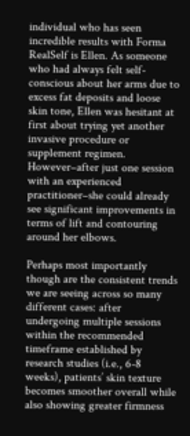individual who has seen incredible results with Forma RealSelf is Ellen. As someone who had always felt self-conscious about her arms due to excess fat deposits and loose skin tone, Ellen was hesitant at first about trying yet another invasive procedure or supplement regimen. However–after just one session with an experienced practitioner–she could already see significant improvements in terms of lift and contouring around her elbows.

Perhaps most importantly though are the consistent trends we are seeing across so many different cases: after undergoing multiple sessions within the recommended timeframe established by research studies (i.e., 6-8 weeks), patients’ skin texture becomes smoother overall while also showing greater firmness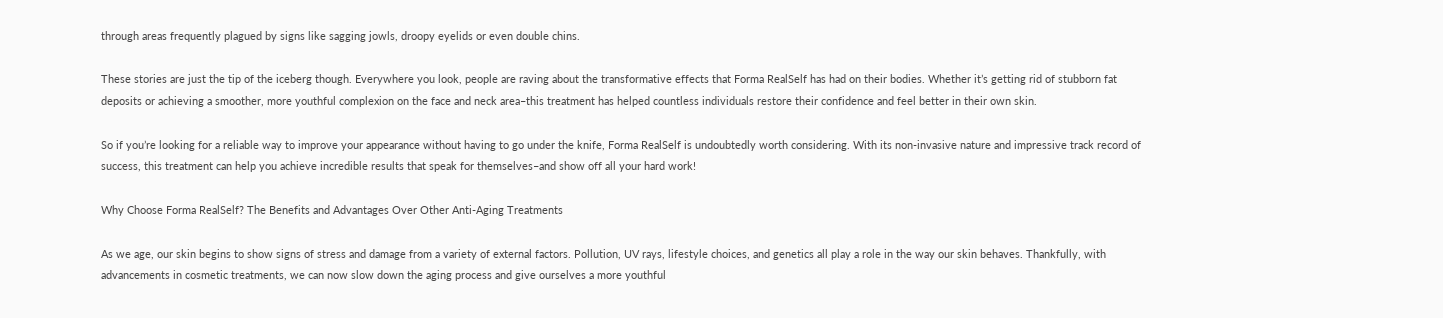through areas frequently plagued by signs like sagging jowls, droopy eyelids or even double chins.

These stories are just the tip of the iceberg though. Everywhere you look, people are raving about the transformative effects that Forma RealSelf has had on their bodies. Whether it’s getting rid of stubborn fat deposits or achieving a smoother, more youthful complexion on the face and neck area–this treatment has helped countless individuals restore their confidence and feel better in their own skin.

So if you’re looking for a reliable way to improve your appearance without having to go under the knife, Forma RealSelf is undoubtedly worth considering. With its non-invasive nature and impressive track record of success, this treatment can help you achieve incredible results that speak for themselves–and show off all your hard work!

Why Choose Forma RealSelf? The Benefits and Advantages Over Other Anti-Aging Treatments

As we age, our skin begins to show signs of stress and damage from a variety of external factors. Pollution, UV rays, lifestyle choices, and genetics all play a role in the way our skin behaves. Thankfully, with advancements in cosmetic treatments, we can now slow down the aging process and give ourselves a more youthful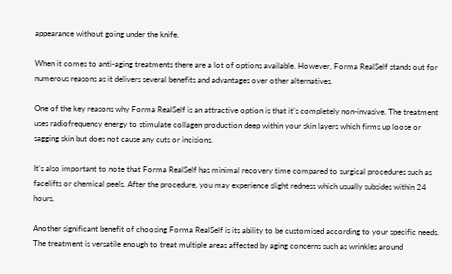appearance without going under the knife.

When it comes to anti-aging treatments there are a lot of options available. However, Forma RealSelf stands out for numerous reasons as it delivers several benefits and advantages over other alternatives.

One of the key reasons why Forma RealSelf is an attractive option is that it’s completely non-invasive. The treatment uses radiofrequency energy to stimulate collagen production deep within your skin layers which firms up loose or sagging skin but does not cause any cuts or incisions.

It’s also important to note that Forma RealSelf has minimal recovery time compared to surgical procedures such as facelifts or chemical peels. After the procedure, you may experience slight redness which usually subsides within 24 hours.

Another significant benefit of choosing Forma RealSelf is its ability to be customised according to your specific needs. The treatment is versatile enough to treat multiple areas affected by aging concerns such as wrinkles around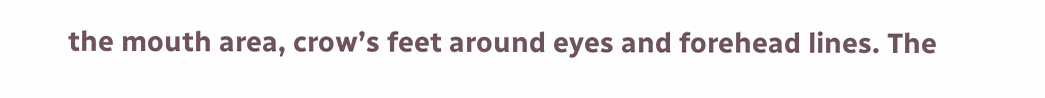the mouth area, crow’s feet around eyes and forehead lines. The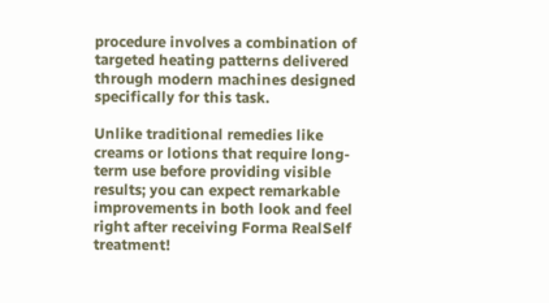procedure involves a combination of targeted heating patterns delivered through modern machines designed specifically for this task.

Unlike traditional remedies like creams or lotions that require long-term use before providing visible results; you can expect remarkable improvements in both look and feel right after receiving Forma RealSelf treatment!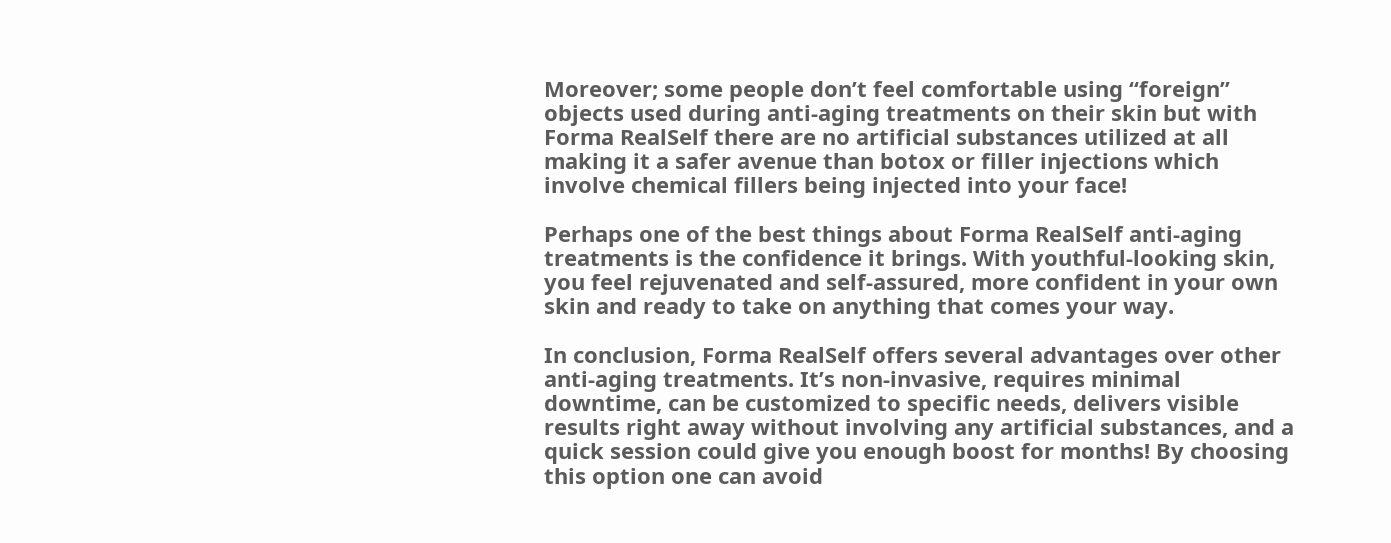Moreover; some people don’t feel comfortable using “foreign” objects used during anti-aging treatments on their skin but with Forma RealSelf there are no artificial substances utilized at all making it a safer avenue than botox or filler injections which involve chemical fillers being injected into your face!

Perhaps one of the best things about Forma RealSelf anti-aging treatments is the confidence it brings. With youthful-looking skin, you feel rejuvenated and self-assured, more confident in your own skin and ready to take on anything that comes your way.

In conclusion, Forma RealSelf offers several advantages over other anti-aging treatments. It’s non-invasive, requires minimal downtime, can be customized to specific needs, delivers visible results right away without involving any artificial substances, and a quick session could give you enough boost for months! By choosing this option one can avoid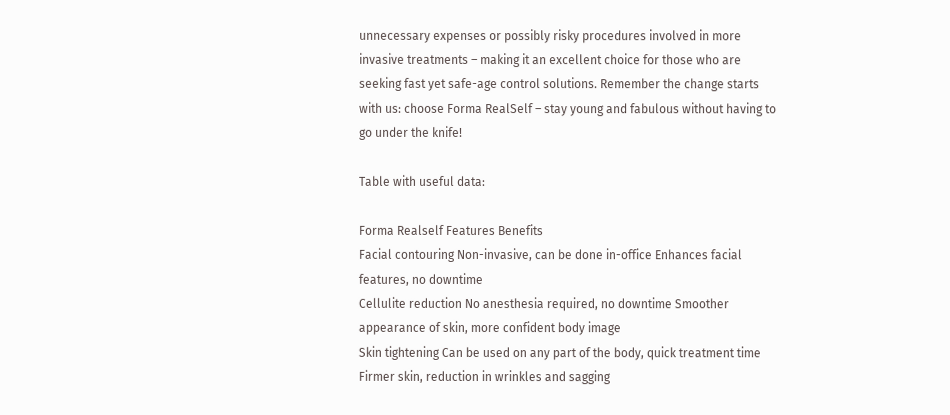unnecessary expenses or possibly risky procedures involved in more invasive treatments – making it an excellent choice for those who are seeking fast yet safe-age control solutions. Remember the change starts with us: choose Forma RealSelf – stay young and fabulous without having to go under the knife!

Table with useful data:

Forma Realself Features Benefits
Facial contouring Non-invasive, can be done in-office Enhances facial features, no downtime
Cellulite reduction No anesthesia required, no downtime Smoother appearance of skin, more confident body image
Skin tightening Can be used on any part of the body, quick treatment time Firmer skin, reduction in wrinkles and sagging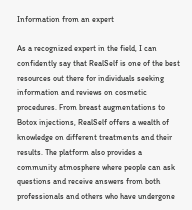Information from an expert

As a recognized expert in the field, I can confidently say that RealSelf is one of the best resources out there for individuals seeking information and reviews on cosmetic procedures. From breast augmentations to Botox injections, RealSelf offers a wealth of knowledge on different treatments and their results. The platform also provides a community atmosphere where people can ask questions and receive answers from both professionals and others who have undergone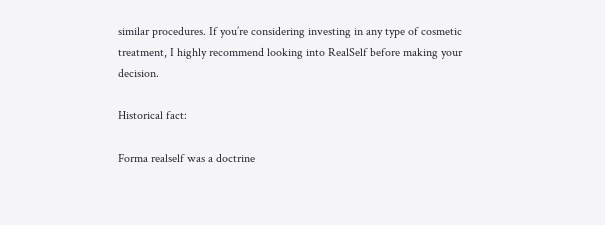similar procedures. If you’re considering investing in any type of cosmetic treatment, I highly recommend looking into RealSelf before making your decision.

Historical fact:

Forma realself was a doctrine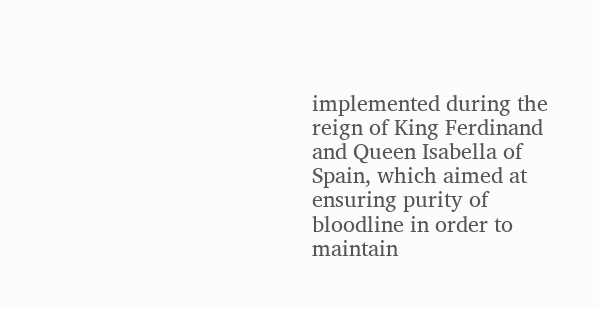implemented during the reign of King Ferdinand and Queen Isabella of Spain, which aimed at ensuring purity of bloodline in order to maintain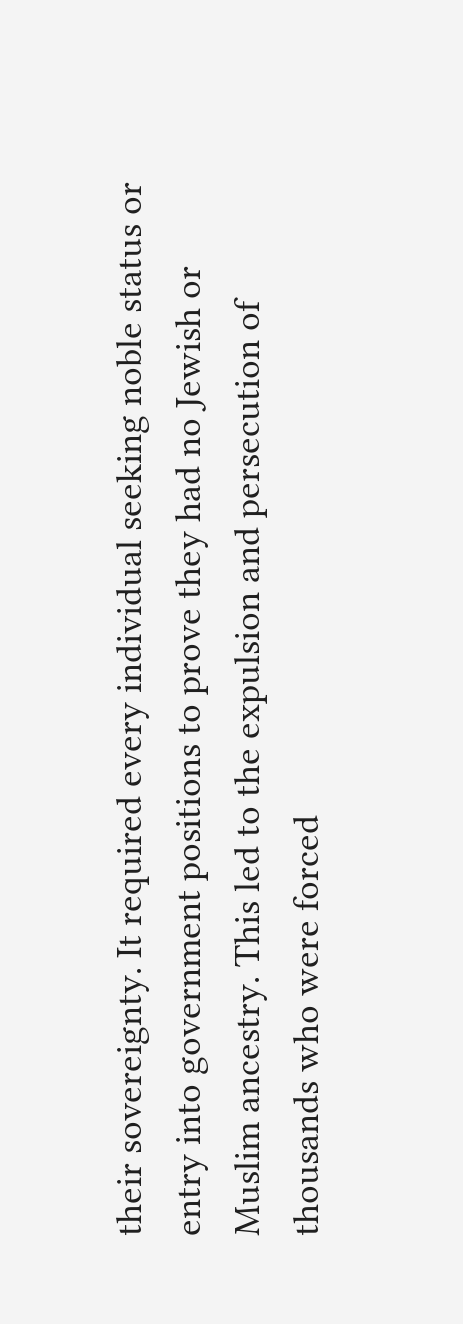their sovereignty. It required every individual seeking noble status or entry into government positions to prove they had no Jewish or Muslim ancestry. This led to the expulsion and persecution of thousands who were forced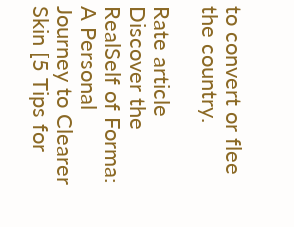to convert or flee the country.

Rate article
Discover the RealSelf of Forma: A Personal Journey to Clearer Skin [5 Tips for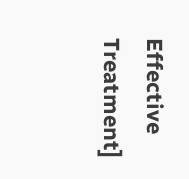Effective Treatment]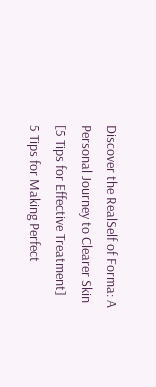Discover the RealSelf of Forma: A Personal Journey to Clearer Skin [5 Tips for Effective Treatment]
5 Tips for Making Perfect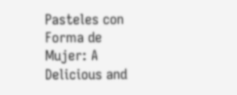Pasteles con Forma de Mujer: A Delicious and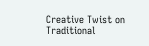Creative Twist on Traditional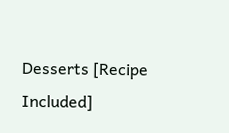Desserts [Recipe Included]